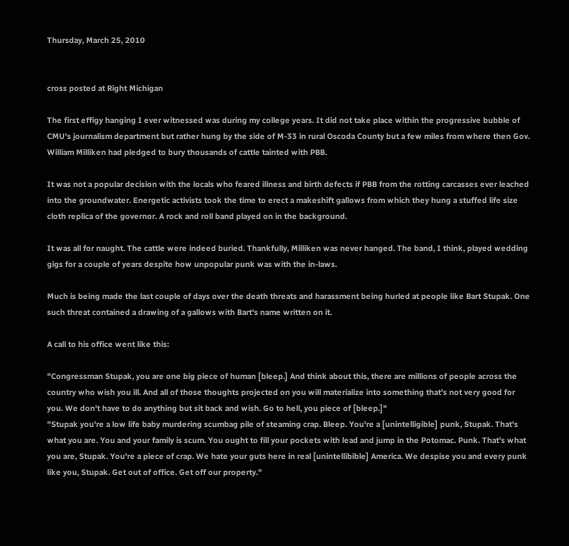Thursday, March 25, 2010


cross posted at Right Michigan

The first effigy hanging I ever witnessed was during my college years. It did not take place within the progressive bubble of CMU's journalism department but rather hung by the side of M-33 in rural Oscoda County but a few miles from where then Gov. William Milliken had pledged to bury thousands of cattle tainted with PBB.

It was not a popular decision with the locals who feared illness and birth defects if PBB from the rotting carcasses ever leached into the groundwater. Energetic activists took the time to erect a makeshift gallows from which they hung a stuffed life size cloth replica of the governor. A rock and roll band played on in the background.

It was all for naught. The cattle were indeed buried. Thankfully, Milliken was never hanged. The band, I think, played wedding gigs for a couple of years despite how unpopular punk was with the in-laws.

Much is being made the last couple of days over the death threats and harassment being hurled at people like Bart Stupak. One such threat contained a drawing of a gallows with Bart's name written on it.

A call to his office went like this:

"Congressman Stupak, you are one big piece of human [bleep.] And think about this, there are millions of people across the country who wish you ill. And all of those thoughts projected on you will materialize into something that's not very good for you. We don't have to do anything but sit back and wish. Go to hell, you piece of [bleep.]"
"Stupak you're a low life baby murdering scumbag pile of steaming crap. Bleep. You're a [unintelligible] punk, Stupak. That's what you are. You and your family is scum. You ought to fill your pockets with lead and jump in the Potomac. Punk. That's what you are, Stupak. You're a piece of crap. We hate your guts here in real [unintellibible] America. We despise you and every punk like you, Stupak. Get out of office. Get off our property."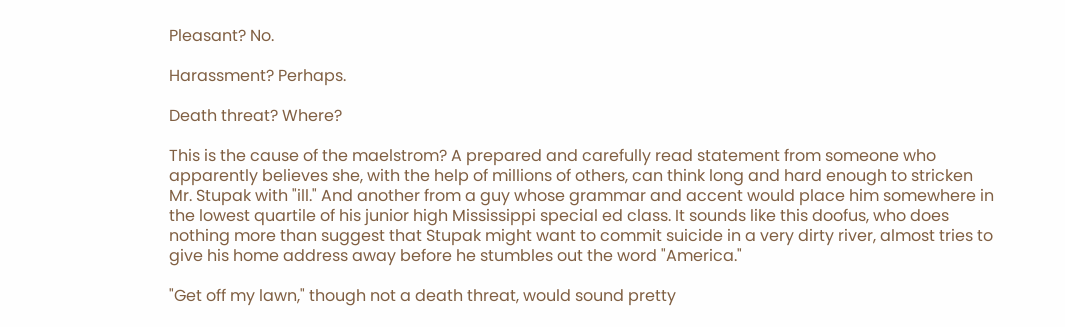Pleasant? No.

Harassment? Perhaps.

Death threat? Where?

This is the cause of the maelstrom? A prepared and carefully read statement from someone who apparently believes she, with the help of millions of others, can think long and hard enough to stricken Mr. Stupak with "ill." And another from a guy whose grammar and accent would place him somewhere in the lowest quartile of his junior high Mississippi special ed class. It sounds like this doofus, who does nothing more than suggest that Stupak might want to commit suicide in a very dirty river, almost tries to give his home address away before he stumbles out the word "America."

"Get off my lawn," though not a death threat, would sound pretty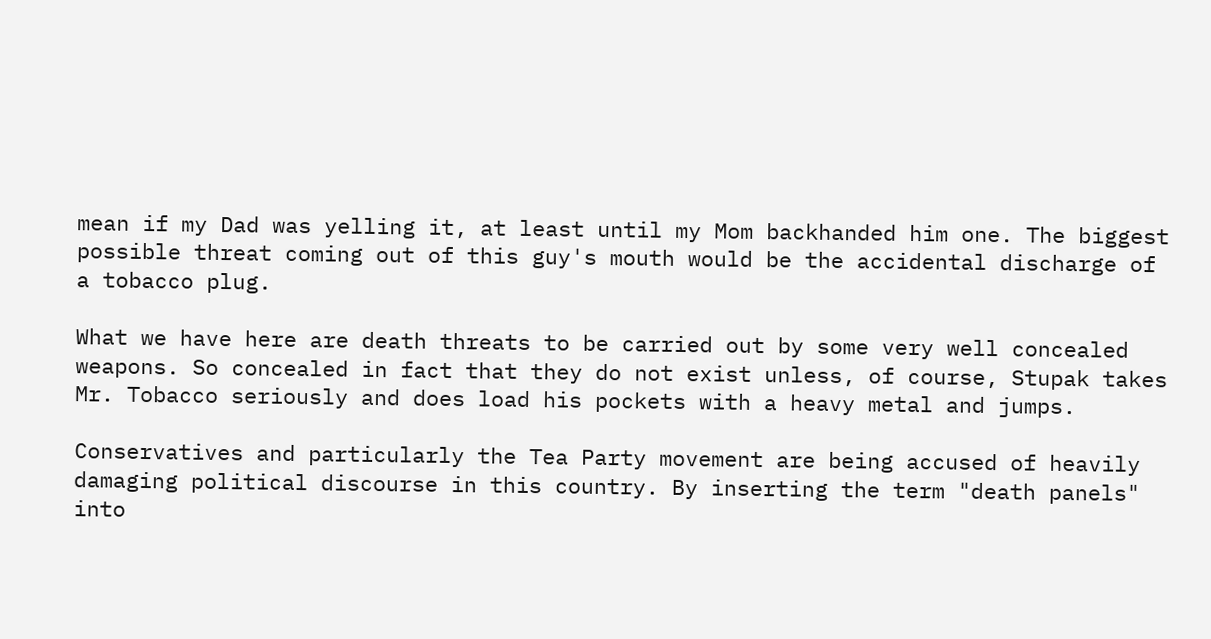mean if my Dad was yelling it, at least until my Mom backhanded him one. The biggest possible threat coming out of this guy's mouth would be the accidental discharge of a tobacco plug.

What we have here are death threats to be carried out by some very well concealed weapons. So concealed in fact that they do not exist unless, of course, Stupak takes Mr. Tobacco seriously and does load his pockets with a heavy metal and jumps.

Conservatives and particularly the Tea Party movement are being accused of heavily damaging political discourse in this country. By inserting the term "death panels" into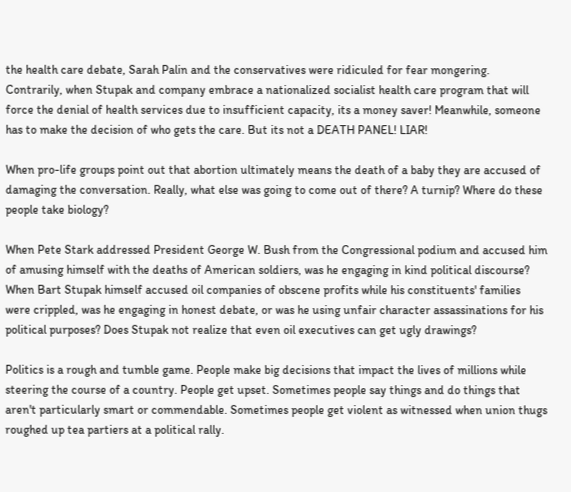the health care debate, Sarah Palin and the conservatives were ridiculed for fear mongering. Contrarily, when Stupak and company embrace a nationalized socialist health care program that will force the denial of health services due to insufficient capacity, its a money saver! Meanwhile, someone has to make the decision of who gets the care. But its not a DEATH PANEL! LIAR!

When pro-life groups point out that abortion ultimately means the death of a baby they are accused of damaging the conversation. Really, what else was going to come out of there? A turnip? Where do these people take biology?

When Pete Stark addressed President George W. Bush from the Congressional podium and accused him of amusing himself with the deaths of American soldiers, was he engaging in kind political discourse? When Bart Stupak himself accused oil companies of obscene profits while his constituents' families were crippled, was he engaging in honest debate, or was he using unfair character assassinations for his political purposes? Does Stupak not realize that even oil executives can get ugly drawings?

Politics is a rough and tumble game. People make big decisions that impact the lives of millions while steering the course of a country. People get upset. Sometimes people say things and do things that aren't particularly smart or commendable. Sometimes people get violent as witnessed when union thugs roughed up tea partiers at a political rally.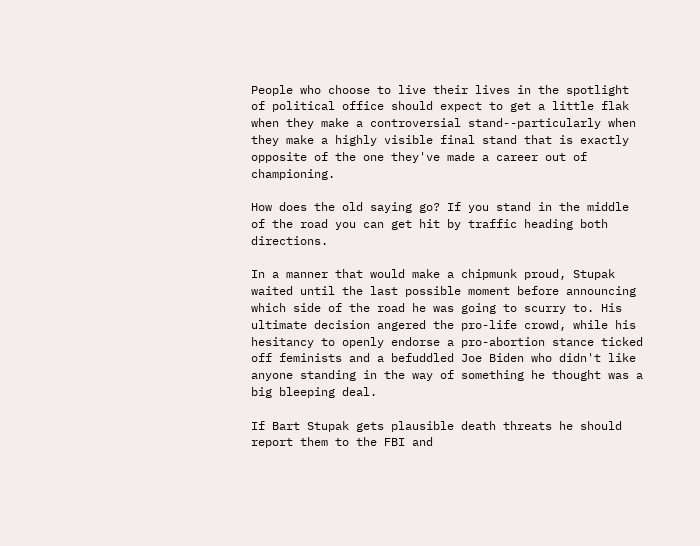People who choose to live their lives in the spotlight of political office should expect to get a little flak when they make a controversial stand--particularly when they make a highly visible final stand that is exactly opposite of the one they've made a career out of championing.

How does the old saying go? If you stand in the middle of the road you can get hit by traffic heading both directions.

In a manner that would make a chipmunk proud, Stupak waited until the last possible moment before announcing which side of the road he was going to scurry to. His ultimate decision angered the pro-life crowd, while his hesitancy to openly endorse a pro-abortion stance ticked off feminists and a befuddled Joe Biden who didn't like anyone standing in the way of something he thought was a big bleeping deal.

If Bart Stupak gets plausible death threats he should report them to the FBI and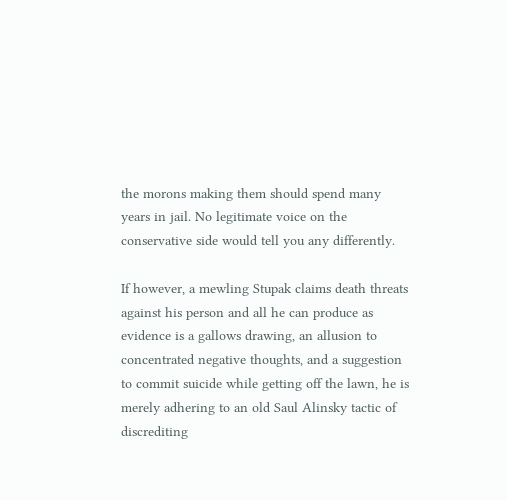the morons making them should spend many years in jail. No legitimate voice on the conservative side would tell you any differently.

If however, a mewling Stupak claims death threats against his person and all he can produce as evidence is a gallows drawing, an allusion to concentrated negative thoughts, and a suggestion to commit suicide while getting off the lawn, he is merely adhering to an old Saul Alinsky tactic of discrediting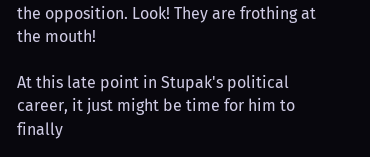the opposition. Look! They are frothing at the mouth!

At this late point in Stupak's political career, it just might be time for him to finally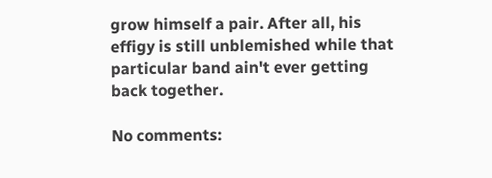grow himself a pair. After all, his effigy is still unblemished while that particular band ain't ever getting back together.

No comments: